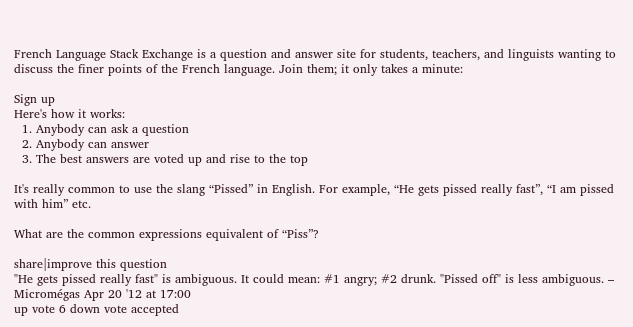French Language Stack Exchange is a question and answer site for students, teachers, and linguists wanting to discuss the finer points of the French language. Join them; it only takes a minute:

Sign up
Here's how it works:
  1. Anybody can ask a question
  2. Anybody can answer
  3. The best answers are voted up and rise to the top

It's really common to use the slang “Pissed” in English. For example, “He gets pissed really fast”, “I am pissed with him” etc.

What are the common expressions equivalent of “Piss”?

share|improve this question
"He gets pissed really fast" is ambiguous. It could mean: #1 angry; #2 drunk. "Pissed off" is less ambiguous. – Micromégas Apr 20 '12 at 17:00
up vote 6 down vote accepted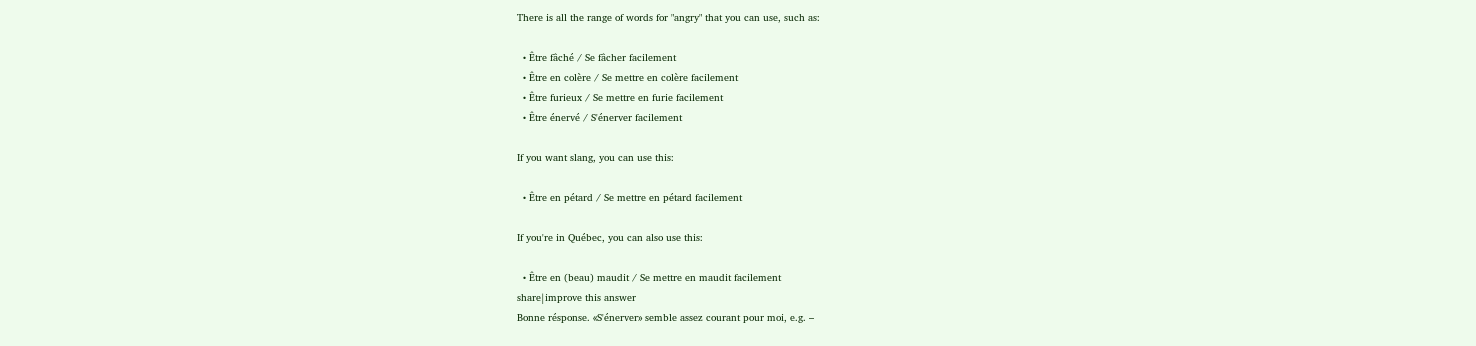There is all the range of words for "angry" that you can use, such as:

  • Être fâché / Se fâcher facilement
  • Être en colère / Se mettre en colère facilement
  • Être furieux / Se mettre en furie facilement
  • Être énervé / S'énerver facilement

If you want slang, you can use this:

  • Être en pétard / Se mettre en pétard facilement

If you're in Québec, you can also use this:

  • Être en (beau) maudit / Se mettre en maudit facilement
share|improve this answer
Bonne résponse. «S'énerver» semble assez courant pour moi, e.g. –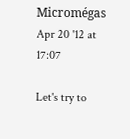Micromégas Apr 20 '12 at 17:07

Let's try to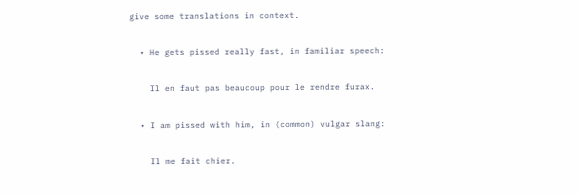give some translations in context.

  • He gets pissed really fast, in familiar speech:

    Il en faut pas beaucoup pour le rendre furax.

  • I am pissed with him, in (common) vulgar slang:

    Il me fait chier.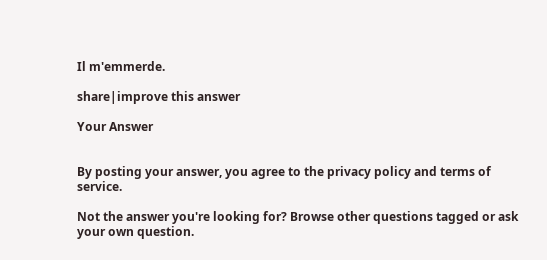Il m'emmerde.

share|improve this answer

Your Answer


By posting your answer, you agree to the privacy policy and terms of service.

Not the answer you're looking for? Browse other questions tagged or ask your own question.